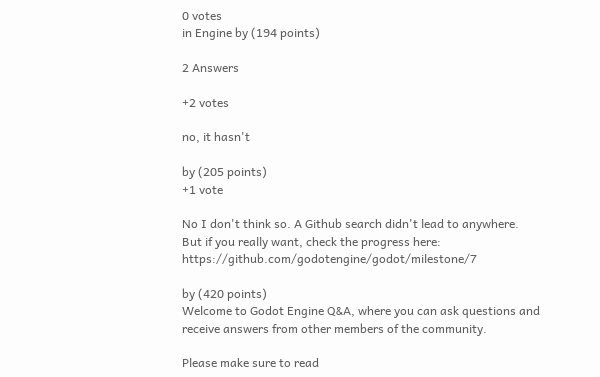0 votes
in Engine by (194 points)

2 Answers

+2 votes

no, it hasn't

by (205 points)
+1 vote

No I don't think so. A Github search didn't lead to anywhere.
But if you really want, check the progress here: https://github.com/godotengine/godot/milestone/7

by (420 points)
Welcome to Godot Engine Q&A, where you can ask questions and receive answers from other members of the community.

Please make sure to read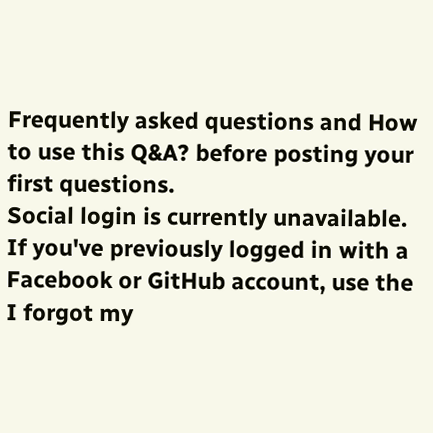Frequently asked questions and How to use this Q&A? before posting your first questions.
Social login is currently unavailable. If you've previously logged in with a Facebook or GitHub account, use the I forgot my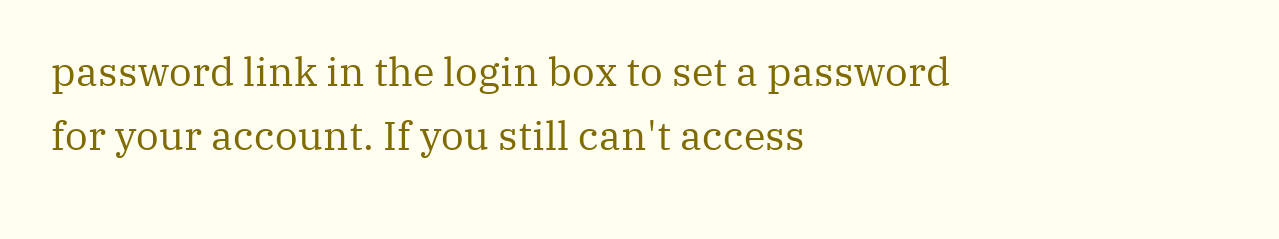password link in the login box to set a password for your account. If you still can't access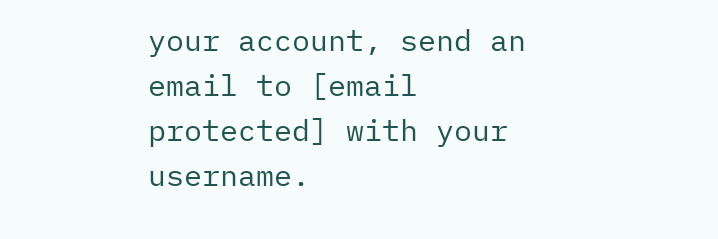your account, send an email to [email protected] with your username.